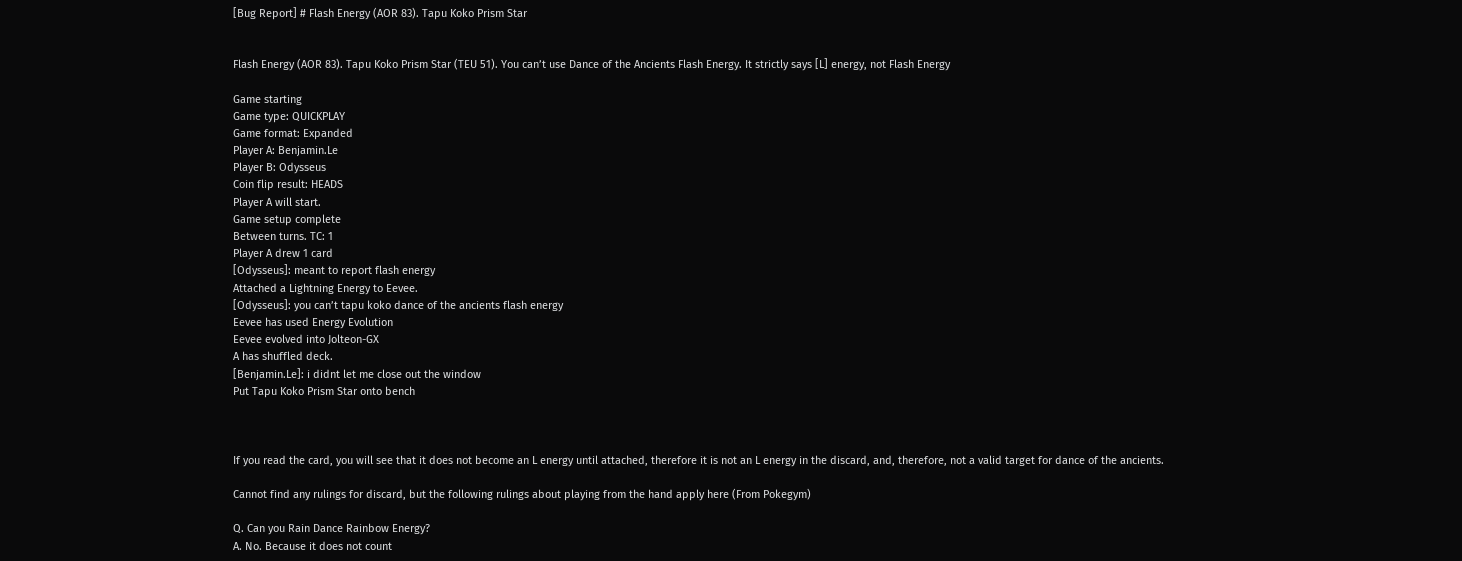[Bug Report] # Flash Energy (AOR 83). Tapu Koko Prism Star


Flash Energy (AOR 83). Tapu Koko Prism Star (TEU 51). You can’t use Dance of the Ancients Flash Energy. It strictly says [L] energy, not Flash Energy

Game starting
Game type: QUICKPLAY
Game format: Expanded
Player A: Benjamin.Le
Player B: Odysseus
Coin flip result: HEADS
Player A will start.
Game setup complete
Between turns. TC: 1
Player A drew 1 card
[Odysseus]: meant to report flash energy
Attached a Lightning Energy to Eevee.
[Odysseus]: you can’t tapu koko dance of the ancients flash energy
Eevee has used Energy Evolution
Eevee evolved into Jolteon-GX
A has shuffled deck.
[Benjamin.Le]: i didnt let me close out the window
Put Tapu Koko Prism Star onto bench



If you read the card, you will see that it does not become an L energy until attached, therefore it is not an L energy in the discard, and, therefore, not a valid target for dance of the ancients.

Cannot find any rulings for discard, but the following rulings about playing from the hand apply here (From Pokegym)

Q. Can you Rain Dance Rainbow Energy?
A. No. Because it does not count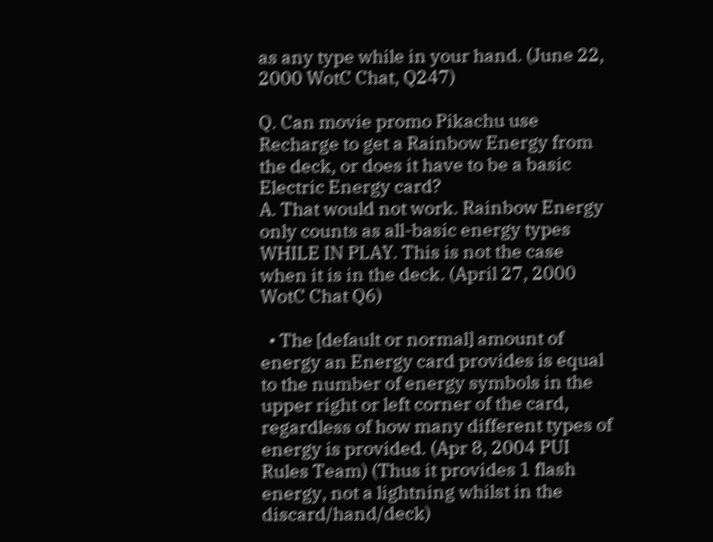as any type while in your hand. (June 22, 2000 WotC Chat, Q247)

Q. Can movie promo Pikachu use Recharge to get a Rainbow Energy from the deck, or does it have to be a basic Electric Energy card?
A. That would not work. Rainbow Energy only counts as all-basic energy types WHILE IN PLAY. This is not the case when it is in the deck. (April 27, 2000 WotC Chat Q6)

  • The [default or normal] amount of energy an Energy card provides is equal to the number of energy symbols in the upper right or left corner of the card, regardless of how many different types of energy is provided. (Apr 8, 2004 PUI Rules Team) (Thus it provides 1 flash energy, not a lightning whilst in the discard/hand/deck)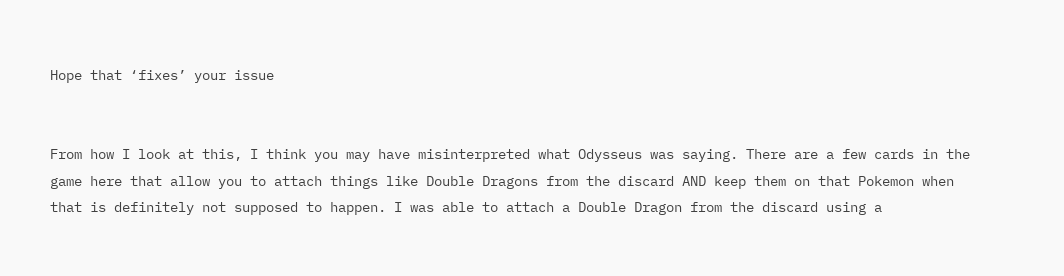Hope that ‘fixes’ your issue


From how I look at this, I think you may have misinterpreted what Odysseus was saying. There are a few cards in the game here that allow you to attach things like Double Dragons from the discard AND keep them on that Pokemon when that is definitely not supposed to happen. I was able to attach a Double Dragon from the discard using a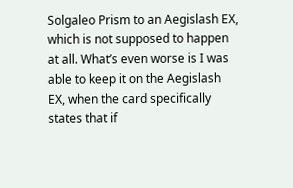Solgaleo Prism to an Aegislash EX, which is not supposed to happen at all. What’s even worse is I was able to keep it on the Aegislash EX, when the card specifically states that if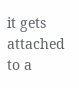it gets attached to a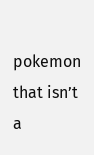pokemon that isn’t a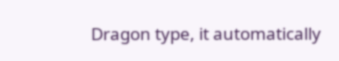Dragon type, it automatically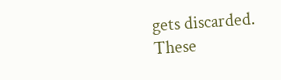gets discarded. These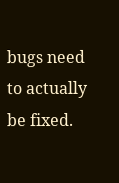bugs need to actually be fixed.